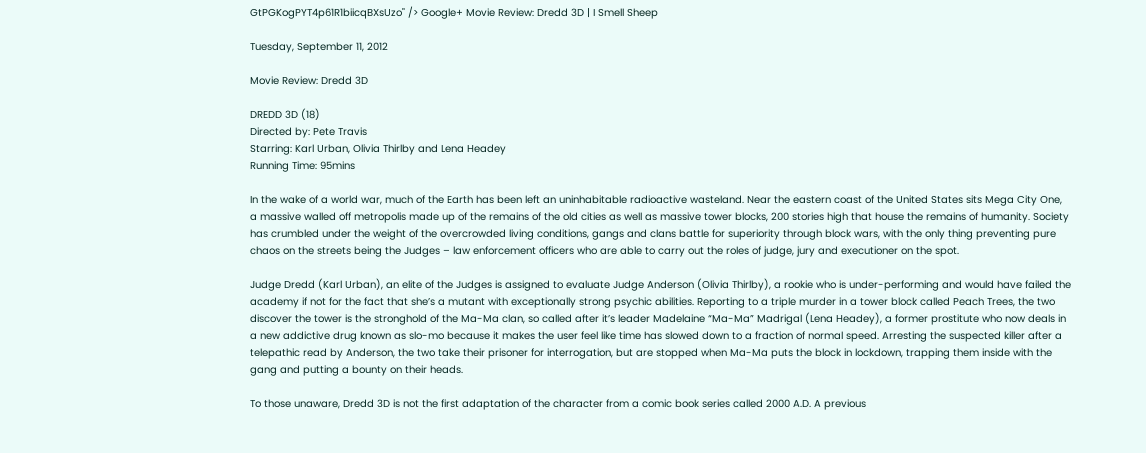GtPGKogPYT4p61R1biicqBXsUzo" /> Google+ Movie Review: Dredd 3D | I Smell Sheep

Tuesday, September 11, 2012

Movie Review: Dredd 3D

DREDD 3D (18)
Directed by: Pete Travis
Starring: Karl Urban, Olivia Thirlby and Lena Headey
Running Time: 95mins

In the wake of a world war, much of the Earth has been left an uninhabitable radioactive wasteland. Near the eastern coast of the United States sits Mega City One, a massive walled off metropolis made up of the remains of the old cities as well as massive tower blocks, 200 stories high that house the remains of humanity. Society has crumbled under the weight of the overcrowded living conditions, gangs and clans battle for superiority through block wars, with the only thing preventing pure chaos on the streets being the Judges – law enforcement officers who are able to carry out the roles of judge, jury and executioner on the spot.

Judge Dredd (Karl Urban), an elite of the Judges is assigned to evaluate Judge Anderson (Olivia Thirlby), a rookie who is under-performing and would have failed the academy if not for the fact that she’s a mutant with exceptionally strong psychic abilities. Reporting to a triple murder in a tower block called Peach Trees, the two discover the tower is the stronghold of the Ma-Ma clan, so called after it’s leader Madelaine “Ma-Ma” Madrigal (Lena Headey), a former prostitute who now deals in a new addictive drug known as slo-mo because it makes the user feel like time has slowed down to a fraction of normal speed. Arresting the suspected killer after a telepathic read by Anderson, the two take their prisoner for interrogation, but are stopped when Ma-Ma puts the block in lockdown, trapping them inside with the gang and putting a bounty on their heads.

To those unaware, Dredd 3D is not the first adaptation of the character from a comic book series called 2000 A.D. A previous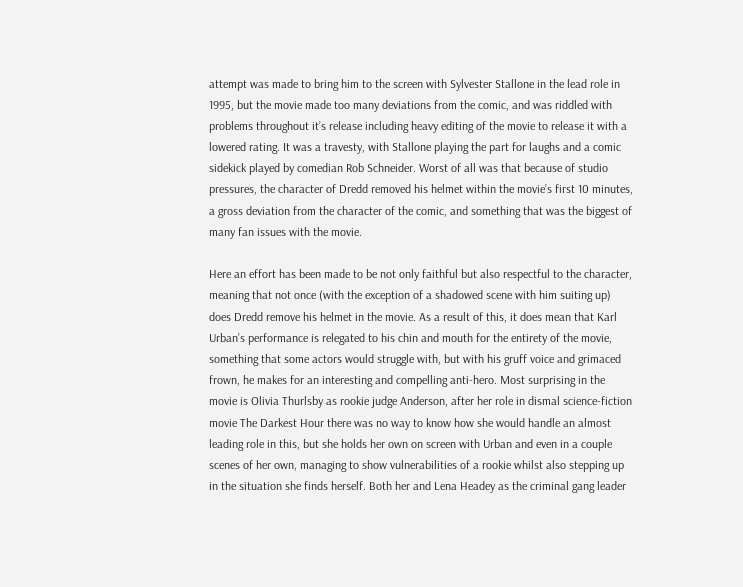attempt was made to bring him to the screen with Sylvester Stallone in the lead role in 1995, but the movie made too many deviations from the comic, and was riddled with problems throughout it’s release including heavy editing of the movie to release it with a lowered rating. It was a travesty, with Stallone playing the part for laughs and a comic sidekick played by comedian Rob Schneider. Worst of all was that because of studio pressures, the character of Dredd removed his helmet within the movie’s first 10 minutes, a gross deviation from the character of the comic, and something that was the biggest of many fan issues with the movie.

Here an effort has been made to be not only faithful but also respectful to the character, meaning that not once (with the exception of a shadowed scene with him suiting up) does Dredd remove his helmet in the movie. As a result of this, it does mean that Karl Urban’s performance is relegated to his chin and mouth for the entirety of the movie, something that some actors would struggle with, but with his gruff voice and grimaced frown, he makes for an interesting and compelling anti-hero. Most surprising in the movie is Olivia Thurlsby as rookie judge Anderson, after her role in dismal science-fiction movie The Darkest Hour there was no way to know how she would handle an almost leading role in this, but she holds her own on screen with Urban and even in a couple scenes of her own, managing to show vulnerabilities of a rookie whilst also stepping up in the situation she finds herself. Both her and Lena Headey as the criminal gang leader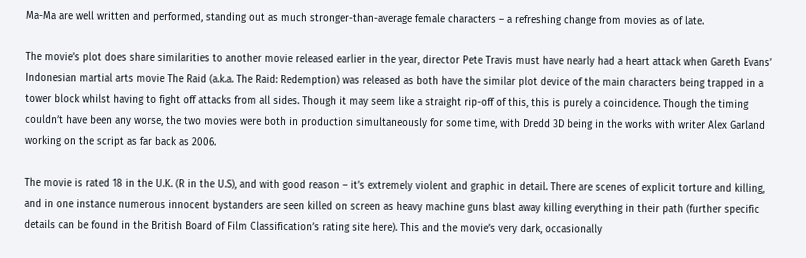Ma-Ma are well written and performed, standing out as much stronger-than-average female characters – a refreshing change from movies as of late.

The movie’s plot does share similarities to another movie released earlier in the year, director Pete Travis must have nearly had a heart attack when Gareth Evans’ Indonesian martial arts movie The Raid (a.k.a. The Raid: Redemption) was released as both have the similar plot device of the main characters being trapped in a tower block whilst having to fight off attacks from all sides. Though it may seem like a straight rip-off of this, this is purely a coincidence. Though the timing couldn’t have been any worse, the two movies were both in production simultaneously for some time, with Dredd 3D being in the works with writer Alex Garland working on the script as far back as 2006.

The movie is rated 18 in the U.K. (R in the U.S), and with good reason – it’s extremely violent and graphic in detail. There are scenes of explicit torture and killing, and in one instance numerous innocent bystanders are seen killed on screen as heavy machine guns blast away killing everything in their path (further specific details can be found in the British Board of Film Classification’s rating site here). This and the movie’s very dark, occasionally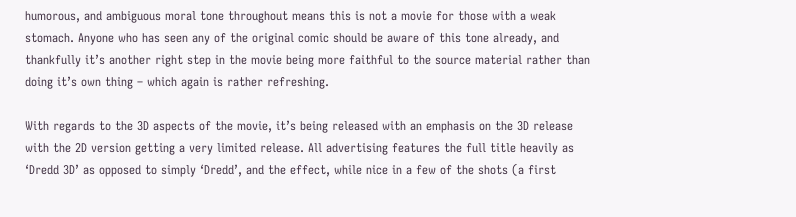humorous, and ambiguous moral tone throughout means this is not a movie for those with a weak stomach. Anyone who has seen any of the original comic should be aware of this tone already, and thankfully it’s another right step in the movie being more faithful to the source material rather than doing it’s own thing – which again is rather refreshing.

With regards to the 3D aspects of the movie, it’s being released with an emphasis on the 3D release with the 2D version getting a very limited release. All advertising features the full title heavily as ‘Dredd 3D’ as opposed to simply ‘Dredd’, and the effect, while nice in a few of the shots (a first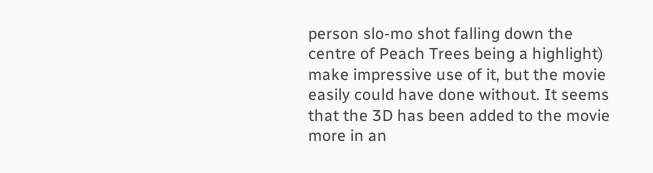person slo-mo shot falling down the centre of Peach Trees being a highlight) make impressive use of it, but the movie easily could have done without. It seems that the 3D has been added to the movie more in an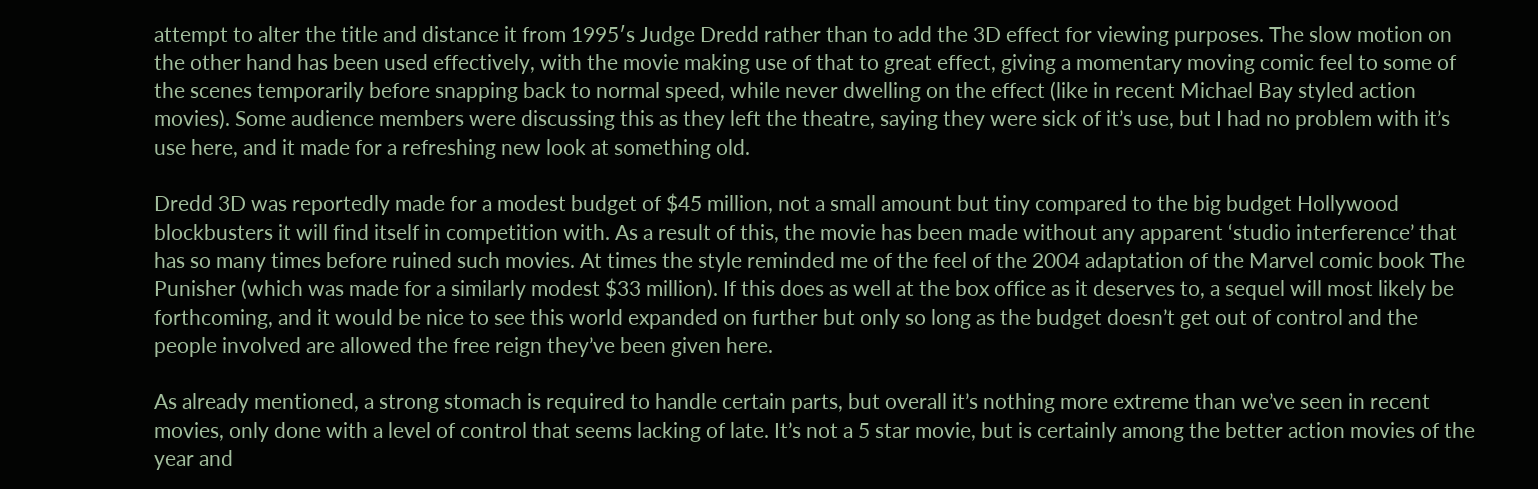attempt to alter the title and distance it from 1995′s Judge Dredd rather than to add the 3D effect for viewing purposes. The slow motion on the other hand has been used effectively, with the movie making use of that to great effect, giving a momentary moving comic feel to some of the scenes temporarily before snapping back to normal speed, while never dwelling on the effect (like in recent Michael Bay styled action movies). Some audience members were discussing this as they left the theatre, saying they were sick of it’s use, but I had no problem with it’s use here, and it made for a refreshing new look at something old.

Dredd 3D was reportedly made for a modest budget of $45 million, not a small amount but tiny compared to the big budget Hollywood blockbusters it will find itself in competition with. As a result of this, the movie has been made without any apparent ‘studio interference’ that has so many times before ruined such movies. At times the style reminded me of the feel of the 2004 adaptation of the Marvel comic book The Punisher (which was made for a similarly modest $33 million). If this does as well at the box office as it deserves to, a sequel will most likely be forthcoming, and it would be nice to see this world expanded on further but only so long as the budget doesn’t get out of control and the people involved are allowed the free reign they’ve been given here.

As already mentioned, a strong stomach is required to handle certain parts, but overall it’s nothing more extreme than we’ve seen in recent movies, only done with a level of control that seems lacking of late. It’s not a 5 star movie, but is certainly among the better action movies of the year and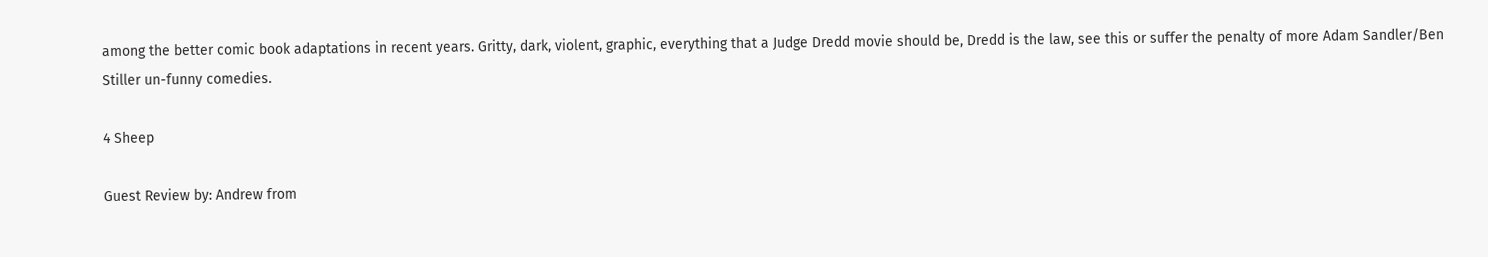among the better comic book adaptations in recent years. Gritty, dark, violent, graphic, everything that a Judge Dredd movie should be, Dredd is the law, see this or suffer the penalty of more Adam Sandler/Ben Stiller un-funny comedies.

4 Sheep

Guest Review by: Andrew from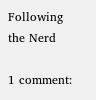Following the Nerd

1 comment: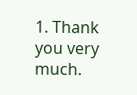1. Thank you very much.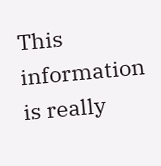This information is really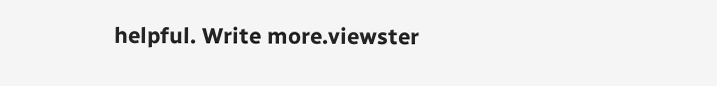helpful. Write more.viewster